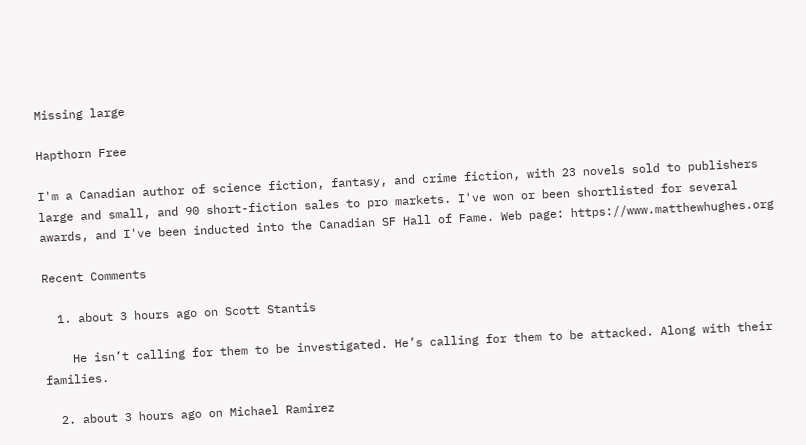Missing large

Hapthorn Free

I'm a Canadian author of science fiction, fantasy, and crime fiction, with 23 novels sold to publishers large and small, and 90 short-fiction sales to pro markets. I've won or been shortlisted for several awards, and I've been inducted into the Canadian SF Hall of Fame. Web page: https://www.matthewhughes.org

Recent Comments

  1. about 3 hours ago on Scott Stantis

    He isn’t calling for them to be investigated. He’s calling for them to be attacked. Along with their families.

  2. about 3 hours ago on Michael Ramirez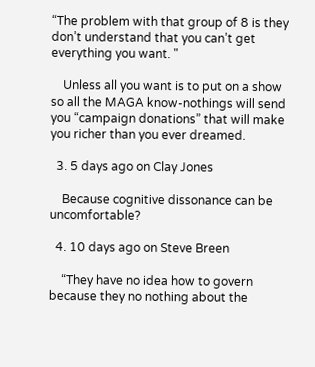“The problem with that group of 8 is they don’t understand that you can’t get everything you want. "

    Unless all you want is to put on a show so all the MAGA know-nothings will send you “campaign donations” that will make you richer than you ever dreamed.

  3. 5 days ago on Clay Jones

    Because cognitive dissonance can be uncomfortable?

  4. 10 days ago on Steve Breen

    “They have no idea how to govern because they no nothing about the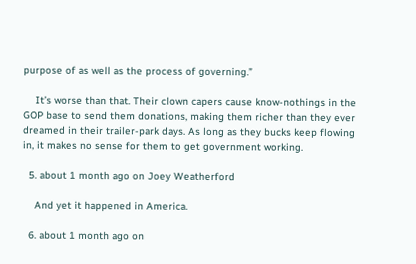purpose of as well as the process of governing.”

    It’s worse than that. Their clown capers cause know-nothings in the GOP base to send them donations, making them richer than they ever dreamed in their trailer-park days. As long as they bucks keep flowing in, it makes no sense for them to get government working.

  5. about 1 month ago on Joey Weatherford

    And yet it happened in America.

  6. about 1 month ago on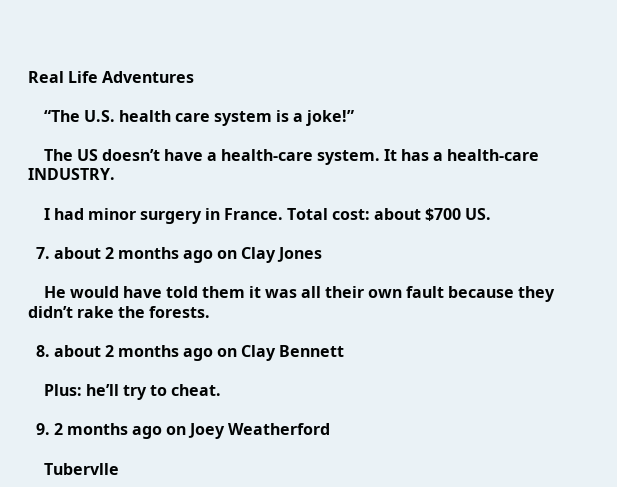Real Life Adventures

    “The U.S. health care system is a joke!”

    The US doesn’t have a health-care system. It has a health-care INDUSTRY.

    I had minor surgery in France. Total cost: about $700 US.

  7. about 2 months ago on Clay Jones

    He would have told them it was all their own fault because they didn’t rake the forests.

  8. about 2 months ago on Clay Bennett

    Plus: he’ll try to cheat.

  9. 2 months ago on Joey Weatherford

    Tubervlle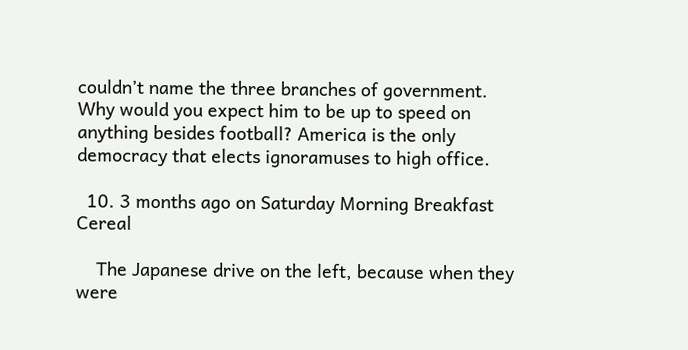couldn’t name the three branches of government. Why would you expect him to be up to speed on anything besides football? America is the only democracy that elects ignoramuses to high office.

  10. 3 months ago on Saturday Morning Breakfast Cereal

    The Japanese drive on the left, because when they were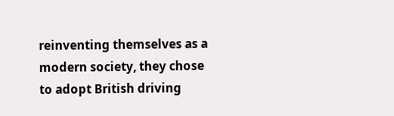reinventing themselves as a modern society, they chose to adopt British driving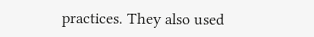practices. They also used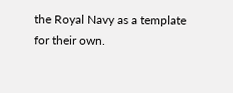the Royal Navy as a template for their own.